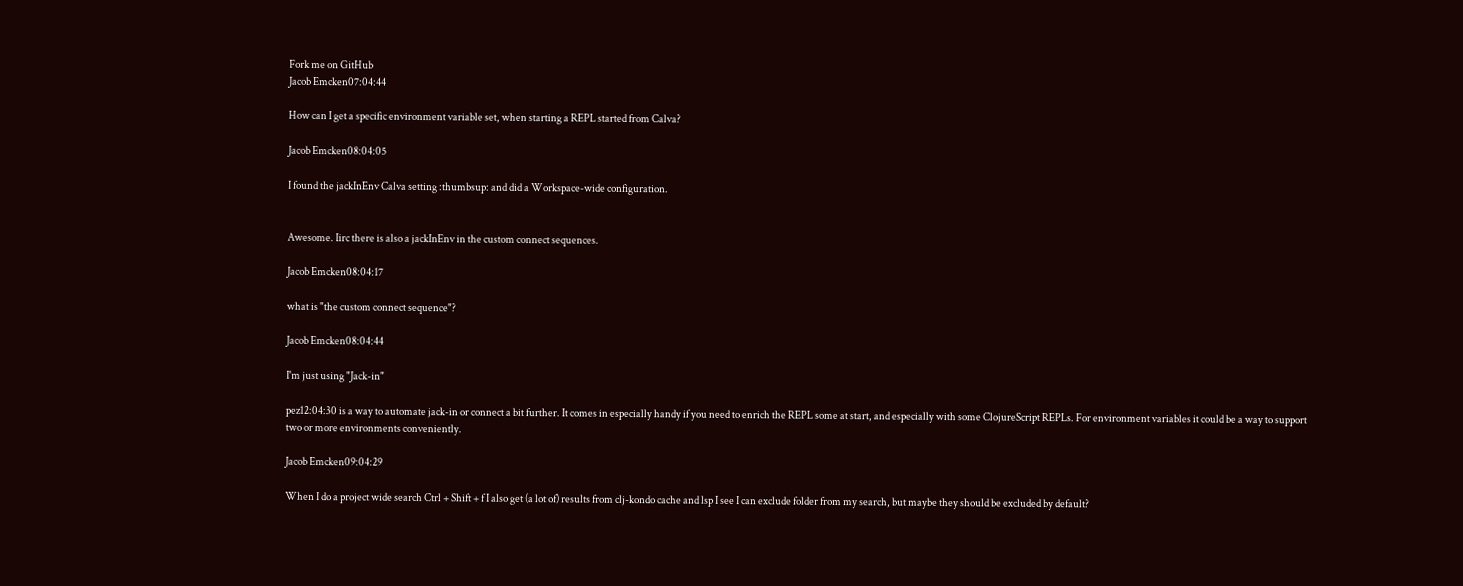Fork me on GitHub
Jacob Emcken07:04:44

How can I get a specific environment variable set, when starting a REPL started from Calva?

Jacob Emcken08:04:05

I found the jackInEnv Calva setting :thumbsup: and did a Workspace-wide configuration.


Awesome. Iirc there is also a jackInEnv in the custom connect sequences.

Jacob Emcken08:04:17

what is "the custom connect sequence"?

Jacob Emcken08:04:44

I'm just using "Jack-in"

pez12:04:30 is a way to automate jack-in or connect a bit further. It comes in especially handy if you need to enrich the REPL some at start, and especially with some ClojureScript REPLs. For environment variables it could be a way to support two or more environments conveniently.

Jacob Emcken09:04:29

When I do a project wide search Ctrl + Shift + f I also get (a lot of) results from clj-kondo cache and lsp I see I can exclude folder from my search, but maybe they should be excluded by default?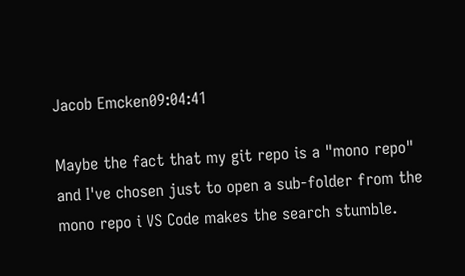Jacob Emcken09:04:41

Maybe the fact that my git repo is a "mono repo" and I've chosen just to open a sub-folder from the mono repo i VS Code makes the search stumble.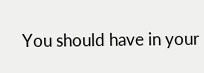You should have in your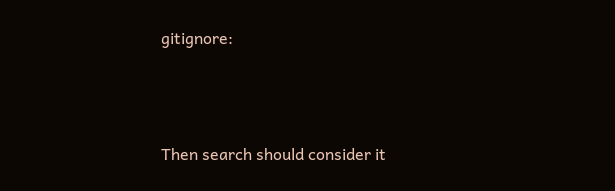gitignore:



Then search should consider it